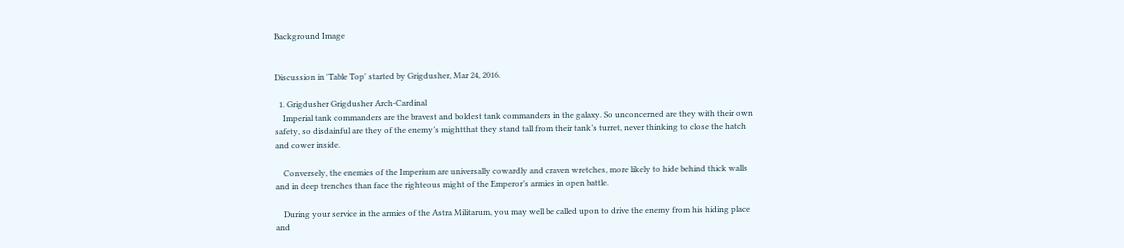Background Image


Discussion in 'Table Top' started by Grigdusher, Mar 24, 2016.

  1. Grigdusher Grigdusher Arch-Cardinal
    Imperial tank commanders are the bravest and boldest tank commanders in the galaxy. So unconcerned are they with their own safety, so disdainful are they of the enemy’s mightthat they stand tall from their tank’s turret, never thinking to close the hatch and cower inside.

    Conversely, the enemies of the Imperium are universally cowardly and craven wretches, more likely to hide behind thick walls and in deep trenches than face the righteous might of the Emperor’s armies in open battle.

    During your service in the armies of the Astra Militarum, you may well be called upon to drive the enemy from his hiding place and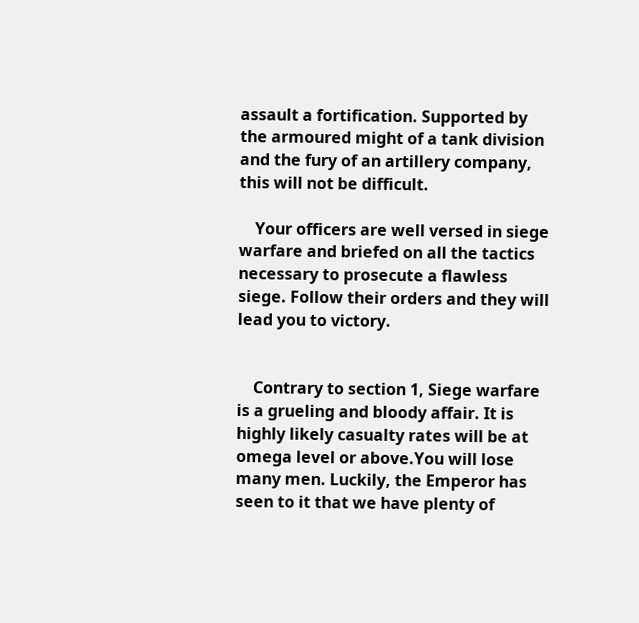assault a fortification. Supported by the armoured might of a tank division and the fury of an artillery company, this will not be difficult.

    Your officers are well versed in siege warfare and briefed on all the tactics necessary to prosecute a flawless siege. Follow their orders and they will lead you to victory.


    Contrary to section 1, Siege warfare is a grueling and bloody affair. It is highly likely casualty rates will be at omega level or above.You will lose many men. Luckily, the Emperor has seen to it that we have plenty of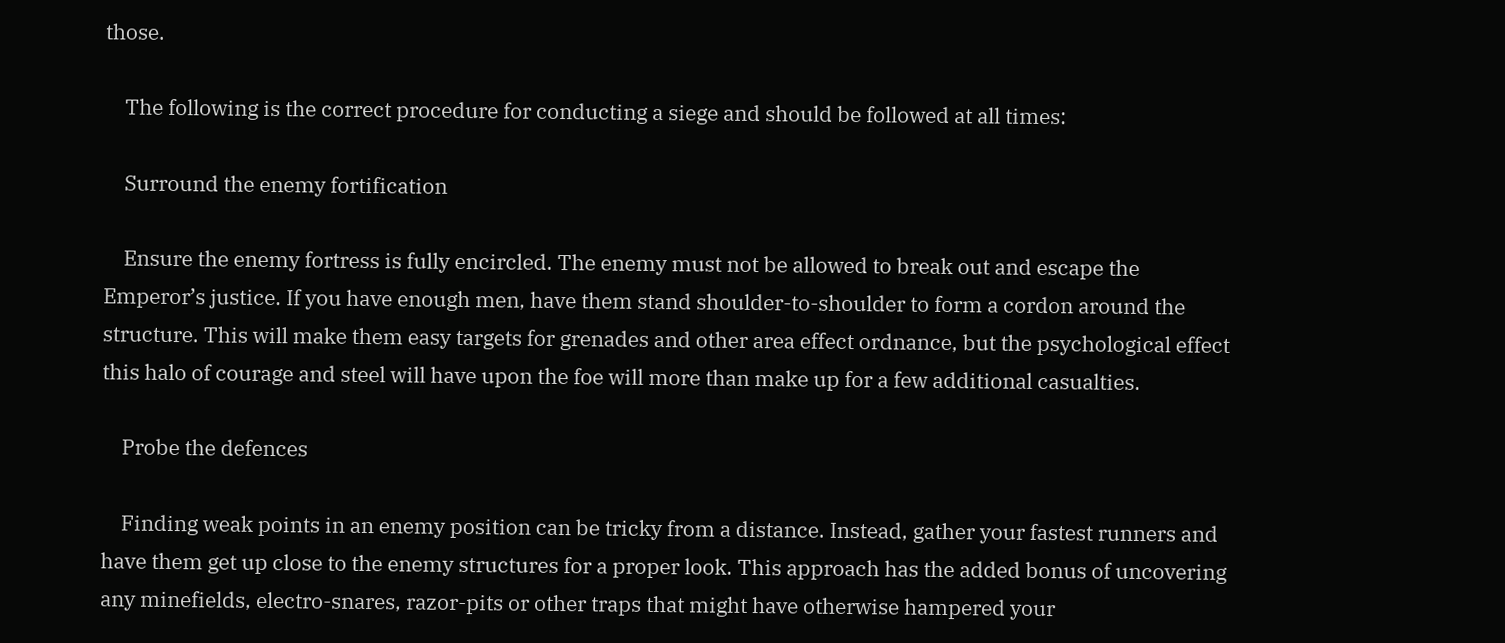those.

    The following is the correct procedure for conducting a siege and should be followed at all times:

    Surround the enemy fortification

    Ensure the enemy fortress is fully encircled. The enemy must not be allowed to break out and escape the Emperor’s justice. If you have enough men, have them stand shoulder-to-shoulder to form a cordon around the structure. This will make them easy targets for grenades and other area effect ordnance, but the psychological effect this halo of courage and steel will have upon the foe will more than make up for a few additional casualties.

    Probe the defences

    Finding weak points in an enemy position can be tricky from a distance. Instead, gather your fastest runners and have them get up close to the enemy structures for a proper look. This approach has the added bonus of uncovering any minefields, electro-snares, razor-pits or other traps that might have otherwise hampered your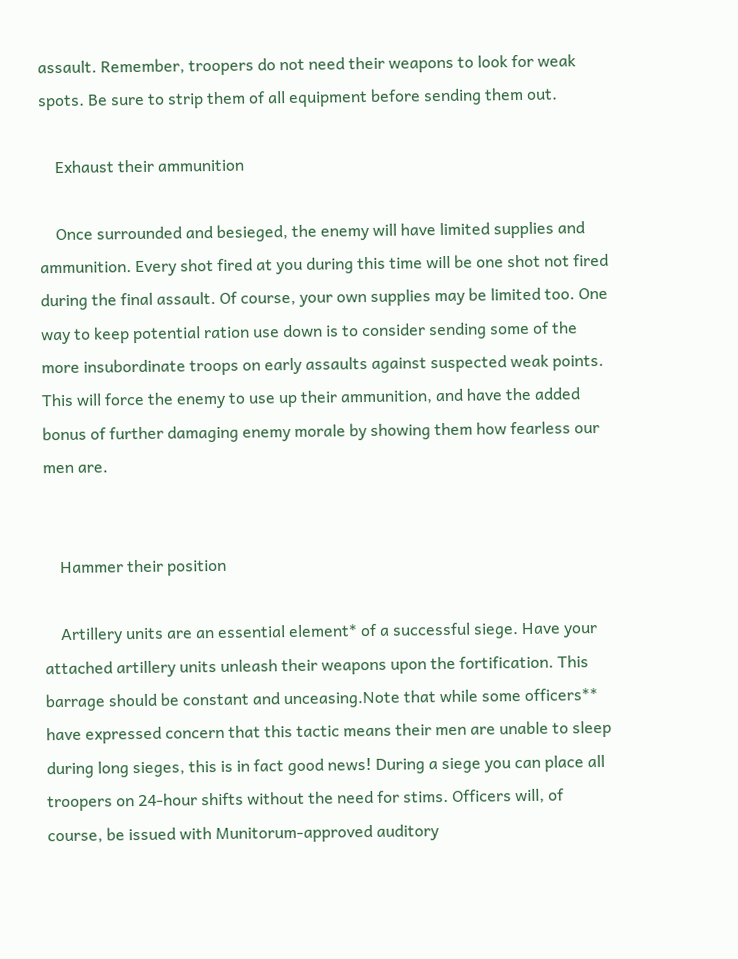assault. Remember, troopers do not need their weapons to look for weak spots. Be sure to strip them of all equipment before sending them out.

    Exhaust their ammunition

    Once surrounded and besieged, the enemy will have limited supplies and ammunition. Every shot fired at you during this time will be one shot not fired during the final assault. Of course, your own supplies may be limited too. One way to keep potential ration use down is to consider sending some of the more insubordinate troops on early assaults against suspected weak points. This will force the enemy to use up their ammunition, and have the added bonus of further damaging enemy morale by showing them how fearless our men are.


    Hammer their position

    Artillery units are an essential element* of a successful siege. Have your attached artillery units unleash their weapons upon the fortification. This barrage should be constant and unceasing.Note that while some officers** have expressed concern that this tactic means their men are unable to sleep during long sieges, this is in fact good news! During a siege you can place all troopers on 24-hour shifts without the need for stims. Officers will, of course, be issued with Munitorum-approved auditory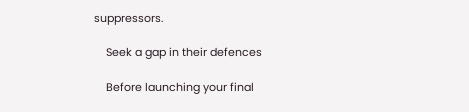suppressors.

    Seek a gap in their defences

    Before launching your final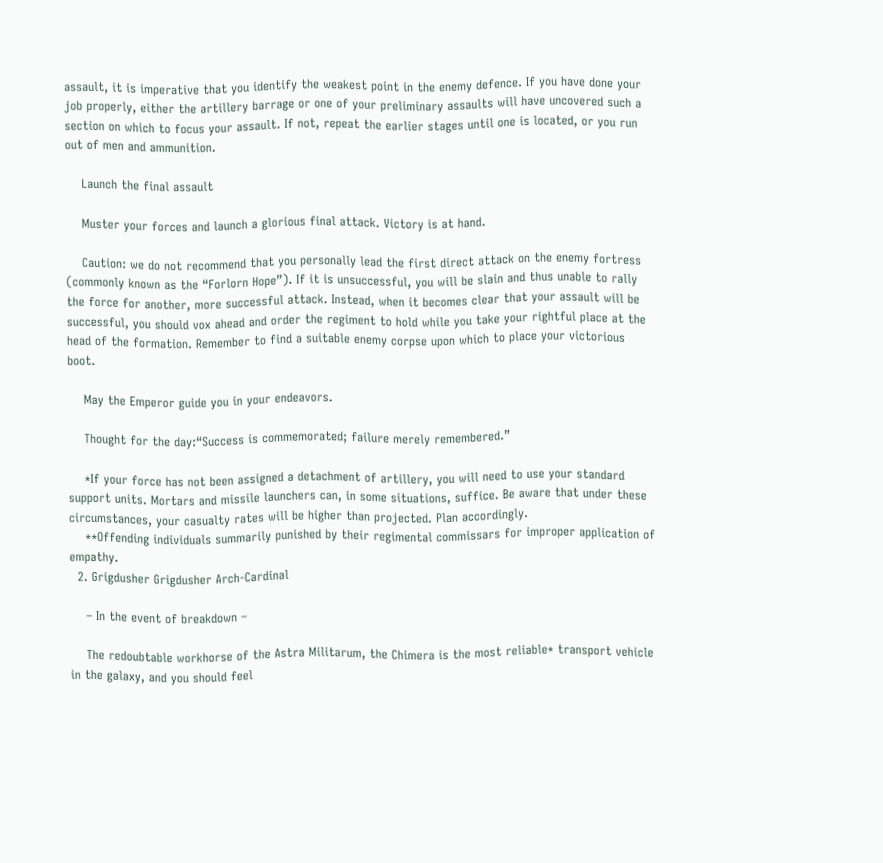assault, it is imperative that you identify the weakest point in the enemy defence. If you have done your job properly, either the artillery barrage or one of your preliminary assaults will have uncovered such a section on which to focus your assault. If not, repeat the earlier stages until one is located, or you run out of men and ammunition.

    Launch the final assault

    Muster your forces and launch a glorious final attack. Victory is at hand.

    Caution: we do not recommend that you personally lead the first direct attack on the enemy fortress (commonly known as the “Forlorn Hope”). If it is unsuccessful, you will be slain and thus unable to rally the force for another, more successful attack. Instead, when it becomes clear that your assault will be successful, you should vox ahead and order the regiment to hold while you take your rightful place at the head of the formation. Remember to find a suitable enemy corpse upon which to place your victorious boot.

    May the Emperor guide you in your endeavors.

    Thought for the day:“Success is commemorated; failure merely remembered.”

    *If your force has not been assigned a detachment of artillery, you will need to use your standard support units. Mortars and missile launchers can, in some situations, suffice. Be aware that under these circumstances, your casualty rates will be higher than projected. Plan accordingly.
    **Offending individuals summarily punished by their regimental commissars for improper application of empathy.
  2. Grigdusher Grigdusher Arch-Cardinal

    – In the event of breakdown –

    The redoubtable workhorse of the Astra Militarum, the Chimera is the most reliable* transport vehicle in the galaxy, and you should feel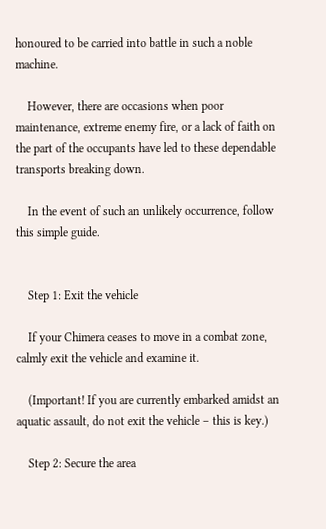honoured to be carried into battle in such a noble machine.

    However, there are occasions when poor maintenance, extreme enemy fire, or a lack of faith on the part of the occupants have led to these dependable transports breaking down.

    In the event of such an unlikely occurrence, follow this simple guide.


    Step 1: Exit the vehicle

    If your Chimera ceases to move in a combat zone, calmly exit the vehicle and examine it.

    (Important! If you are currently embarked amidst an aquatic assault, do not exit the vehicle – this is key.)

    Step 2: Secure the area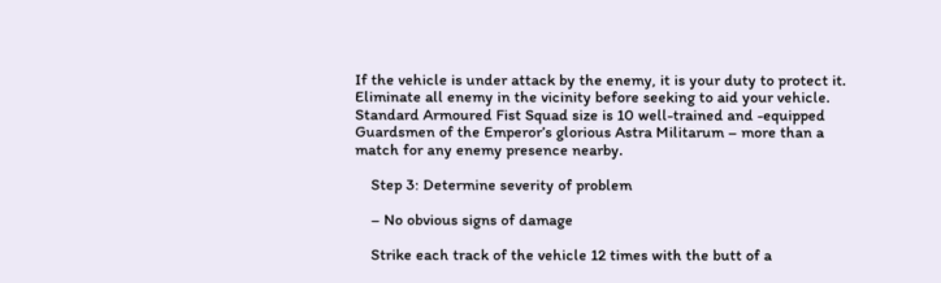If the vehicle is under attack by the enemy, it is your duty to protect it. Eliminate all enemy in the vicinity before seeking to aid your vehicle. Standard Armoured Fist Squad size is 10 well-trained and -equipped Guardsmen of the Emperor’s glorious Astra Militarum – more than a match for any enemy presence nearby.

    Step 3: Determine severity of problem

    – No obvious signs of damage

    Strike each track of the vehicle 12 times with the butt of a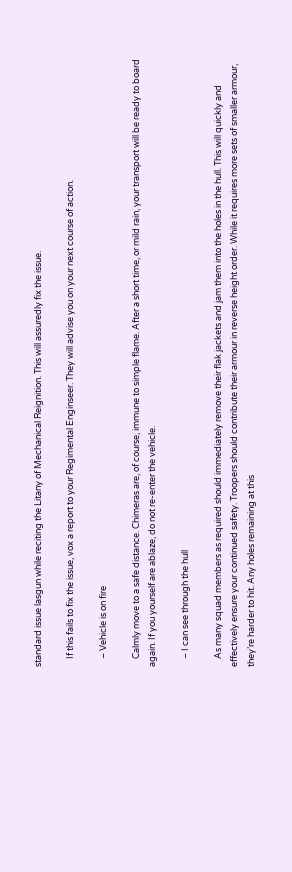standard issue lasgun while reciting the Litany of Mechanical Reignition. This will assuredly fix the issue.

    If this fails to fix the issue, vox a report to your Regimental Enginseer. They will advise you on your next course of action.

    – Vehicle is on fire

    Calmly move to a safe distance. Chimeras are, of course, immune to simple flame. After a short time, or mild rain, your transport will be ready to board again. If you yourself are ablaze, do not re-enter the vehicle.

    – I can see through the hull

    As many squad members as required should immediately remove their flak jackets and jam them into the holes in the hull. This will quickly and effectively ensure your continued safety. Troopers should contribute their armour in reverse height order. While it requires more sets of smaller armour, they’re harder to hit. Any holes remaining at this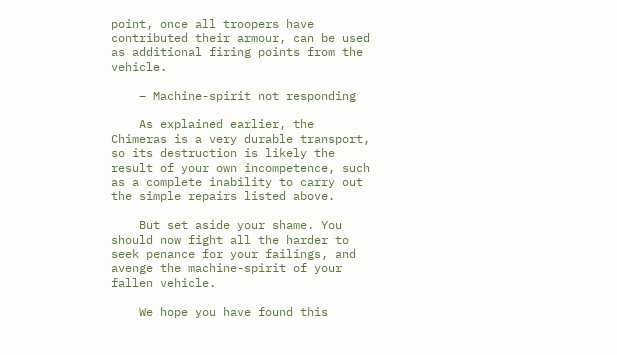point, once all troopers have contributed their armour, can be used as additional firing points from the vehicle.

    – Machine-spirit not responding

    As explained earlier, the Chimeras is a very durable transport, so its destruction is likely the result of your own incompetence, such as a complete inability to carry out the simple repairs listed above.

    But set aside your shame. You should now fight all the harder to seek penance for your failings, and avenge the machine-spirit of your fallen vehicle.

    We hope you have found this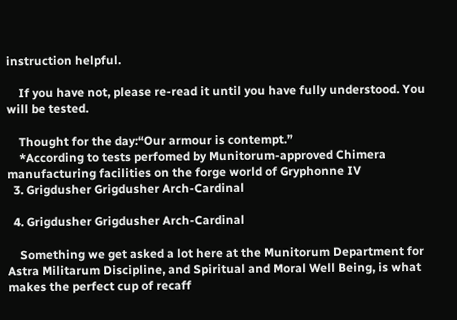instruction helpful.

    If you have not, please re-read it until you have fully understood. You will be tested.

    Thought for the day:“Our armour is contempt.”
    *According to tests perfomed by Munitorum-approved Chimera manufacturing facilities on the forge world of Gryphonne IV
  3. Grigdusher Grigdusher Arch-Cardinal

  4. Grigdusher Grigdusher Arch-Cardinal

    Something we get asked a lot here at the Munitorum Department for Astra Militarum Discipline, and Spiritual and Moral Well Being, is what makes the perfect cup of recaff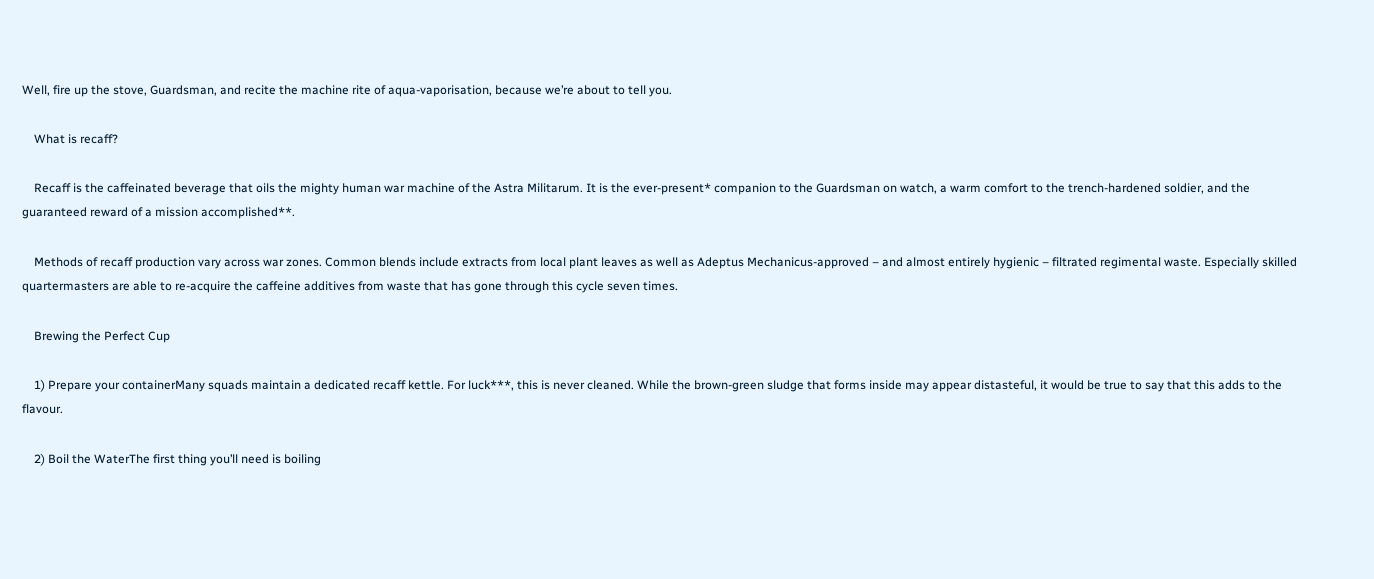Well, fire up the stove, Guardsman, and recite the machine rite of aqua-vaporisation, because we’re about to tell you.

    What is recaff?

    Recaff is the caffeinated beverage that oils the mighty human war machine of the Astra Militarum. It is the ever-present* companion to the Guardsman on watch, a warm comfort to the trench-hardened soldier, and the guaranteed reward of a mission accomplished**.

    Methods of recaff production vary across war zones. Common blends include extracts from local plant leaves as well as Adeptus Mechanicus-approved – and almost entirely hygienic – filtrated regimental waste. Especially skilled quartermasters are able to re-acquire the caffeine additives from waste that has gone through this cycle seven times.

    Brewing the Perfect Cup

    1) Prepare your containerMany squads maintain a dedicated recaff kettle. For luck***, this is never cleaned. While the brown-green sludge that forms inside may appear distasteful, it would be true to say that this adds to the flavour.

    2) Boil the WaterThe first thing you’ll need is boiling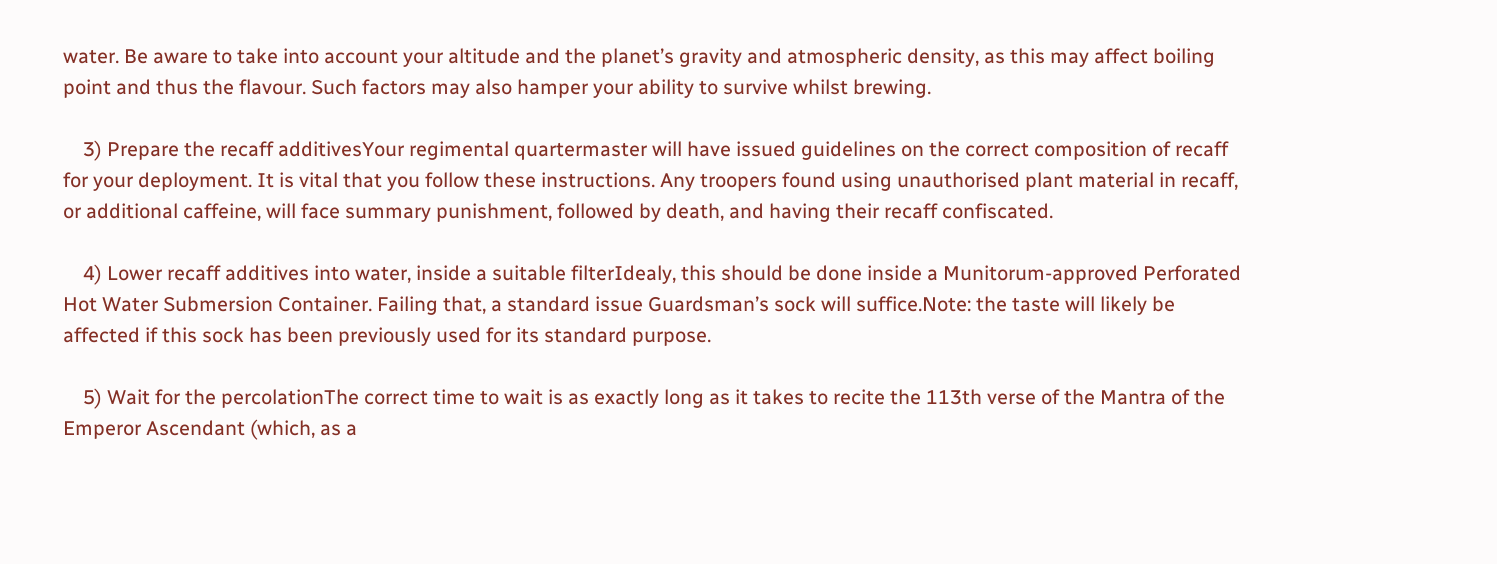water. Be aware to take into account your altitude and the planet’s gravity and atmospheric density, as this may affect boiling point and thus the flavour. Such factors may also hamper your ability to survive whilst brewing.

    3) Prepare the recaff additivesYour regimental quartermaster will have issued guidelines on the correct composition of recaff for your deployment. It is vital that you follow these instructions. Any troopers found using unauthorised plant material in recaff, or additional caffeine, will face summary punishment, followed by death, and having their recaff confiscated.

    4) Lower recaff additives into water, inside a suitable filterIdealy, this should be done inside a Munitorum-approved Perforated Hot Water Submersion Container. Failing that, a standard issue Guardsman’s sock will suffice.Note: the taste will likely be affected if this sock has been previously used for its standard purpose.

    5) Wait for the percolationThe correct time to wait is as exactly long as it takes to recite the 113th verse of the Mantra of the Emperor Ascendant (which, as a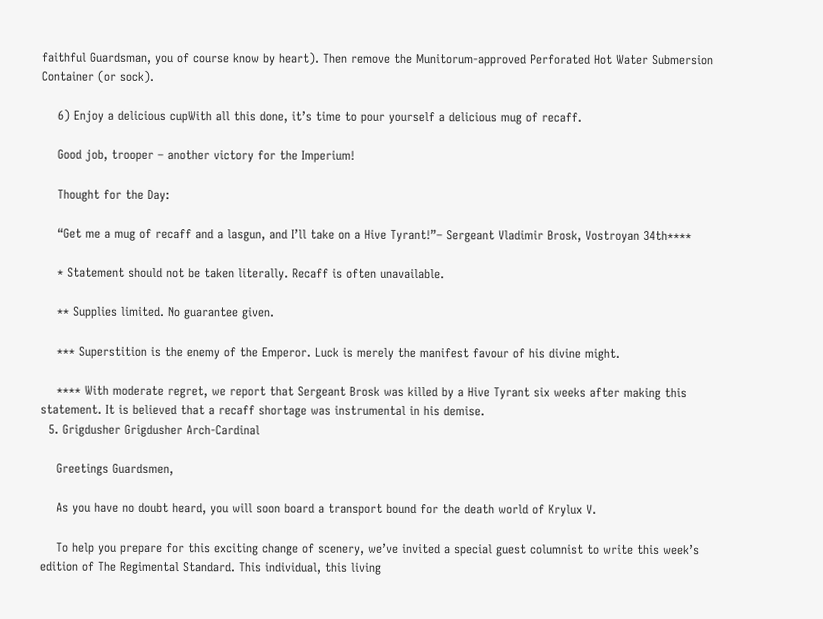faithful Guardsman, you of course know by heart). Then remove the Munitorum-approved Perforated Hot Water Submersion Container (or sock).

    6) Enjoy a delicious cupWith all this done, it’s time to pour yourself a delicious mug of recaff.

    Good job, trooper – another victory for the Imperium!

    Thought for the Day:

    “Get me a mug of recaff and a lasgun, and I’ll take on a Hive Tyrant!”– Sergeant Vladimir Brosk, Vostroyan 34th****

    * Statement should not be taken literally. Recaff is often unavailable.

    ** Supplies limited. No guarantee given.

    *** Superstition is the enemy of the Emperor. Luck is merely the manifest favour of his divine might.

    **** With moderate regret, we report that Sergeant Brosk was killed by a Hive Tyrant six weeks after making this statement. It is believed that a recaff shortage was instrumental in his demise.
  5. Grigdusher Grigdusher Arch-Cardinal

    Greetings Guardsmen,

    As you have no doubt heard, you will soon board a transport bound for the death world of Krylux V.

    To help you prepare for this exciting change of scenery, we’ve invited a special guest columnist to write this week’s edition of The Regimental Standard. This individual, this living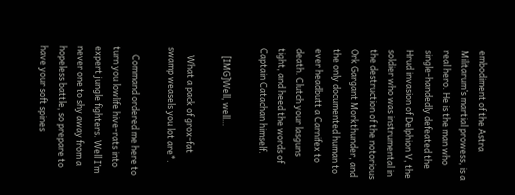embodiment of the Astra Militarum’s martial prowess, is a real hero. He is the man who single-handedly defeated the Hrud invasion of Delphion V, the soldier who was instrumental in the destruction of the notorious Ork Gargant Morkthunder, and the only documented human to ever headbutt a Carnifex to death. Clutch your lasguns tight, and heed the words of Captain Catachan himself.

    [IMG]Well, well…

    What a pack of grox-fat swamp weasels you lot are*.

    Command ordered me here to turn you lowlife hive-rats into expert jungle fighters. Well I’m never one to shy away from a hopeless battle, so prepare to have your soft spines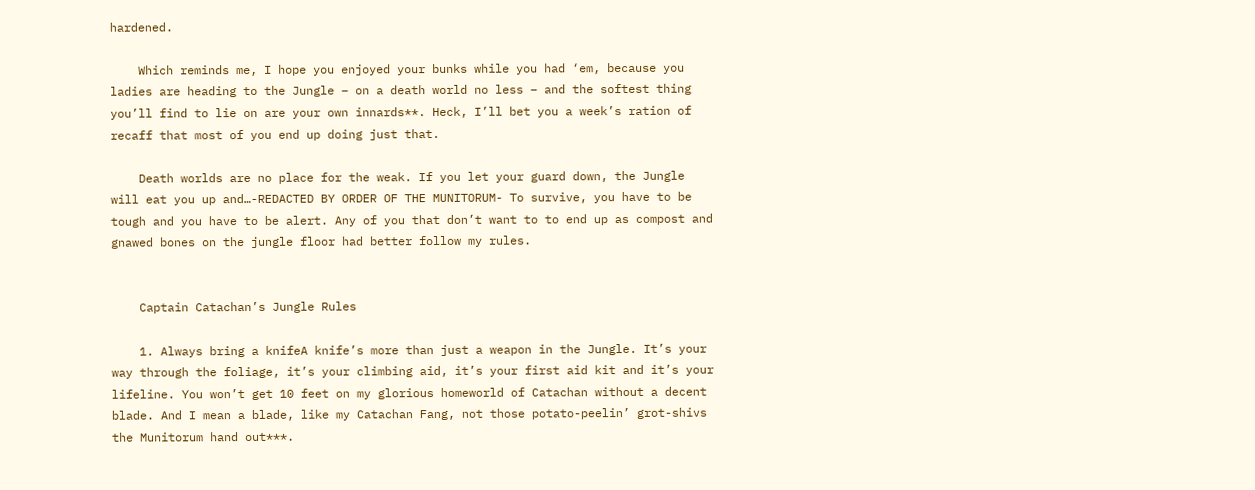hardened.

    Which reminds me, I hope you enjoyed your bunks while you had ‘em, because you ladies are heading to the Jungle – on a death world no less – and the softest thing you’ll find to lie on are your own innards**. Heck, I’ll bet you a week’s ration of recaff that most of you end up doing just that.

    Death worlds are no place for the weak. If you let your guard down, the Jungle will eat you up and…-REDACTED BY ORDER OF THE MUNITORUM- To survive, you have to be tough and you have to be alert. Any of you that don’t want to to end up as compost and gnawed bones on the jungle floor had better follow my rules.


    Captain Catachan’s Jungle Rules

    1. Always bring a knifeA knife’s more than just a weapon in the Jungle. It’s your way through the foliage, it’s your climbing aid, it’s your first aid kit and it’s your lifeline. You won’t get 10 feet on my glorious homeworld of Catachan without a decent blade. And I mean a blade, like my Catachan Fang, not those potato-peelin’ grot-shivs the Munitorum hand out***.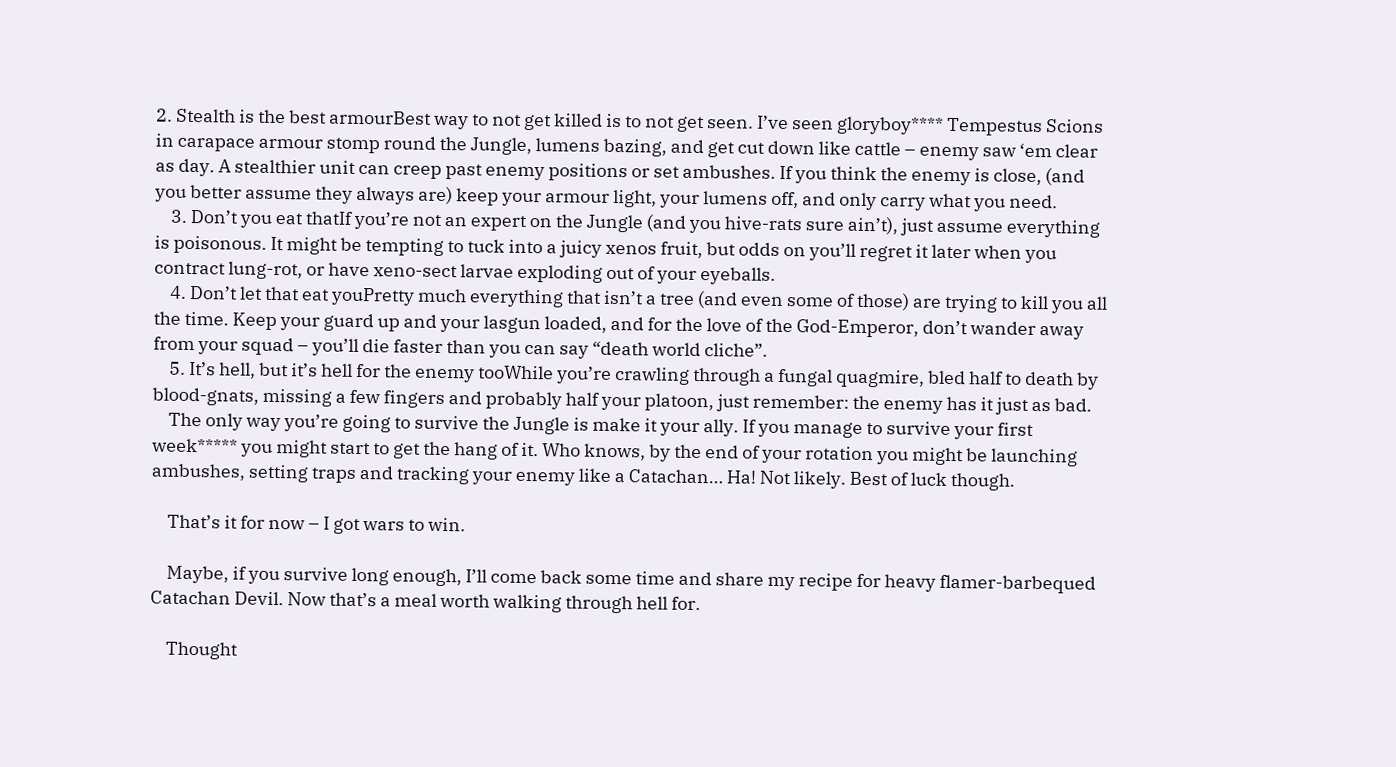2. Stealth is the best armourBest way to not get killed is to not get seen. I’ve seen gloryboy**** Tempestus Scions in carapace armour stomp round the Jungle, lumens bazing, and get cut down like cattle – enemy saw ‘em clear as day. A stealthier unit can creep past enemy positions or set ambushes. If you think the enemy is close, (and you better assume they always are) keep your armour light, your lumens off, and only carry what you need.
    3. Don’t you eat thatIf you’re not an expert on the Jungle (and you hive-rats sure ain’t), just assume everything is poisonous. It might be tempting to tuck into a juicy xenos fruit, but odds on you’ll regret it later when you contract lung-rot, or have xeno-sect larvae exploding out of your eyeballs.
    4. Don’t let that eat youPretty much everything that isn’t a tree (and even some of those) are trying to kill you all the time. Keep your guard up and your lasgun loaded, and for the love of the God-Emperor, don’t wander away from your squad – you’ll die faster than you can say “death world cliche”.
    5. It’s hell, but it’s hell for the enemy tooWhile you’re crawling through a fungal quagmire, bled half to death by blood-gnats, missing a few fingers and probably half your platoon, just remember: the enemy has it just as bad.
    The only way you’re going to survive the Jungle is make it your ally. If you manage to survive your first week***** you might start to get the hang of it. Who knows, by the end of your rotation you might be launching ambushes, setting traps and tracking your enemy like a Catachan… Ha! Not likely. Best of luck though.

    That’s it for now – I got wars to win.

    Maybe, if you survive long enough, I’ll come back some time and share my recipe for heavy flamer-barbequed Catachan Devil. Now that’s a meal worth walking through hell for.

    Thought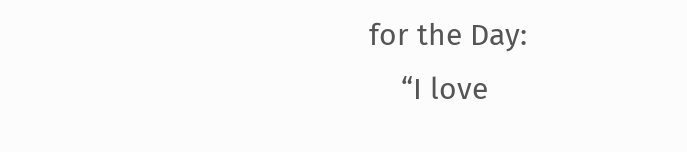for the Day:
    “I love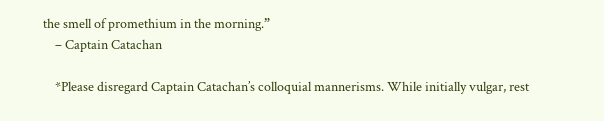the smell of promethium in the morning.”
    – Captain Catachan

    *Please disregard Captain Catachan’s colloquial mannerisms. While initially vulgar, rest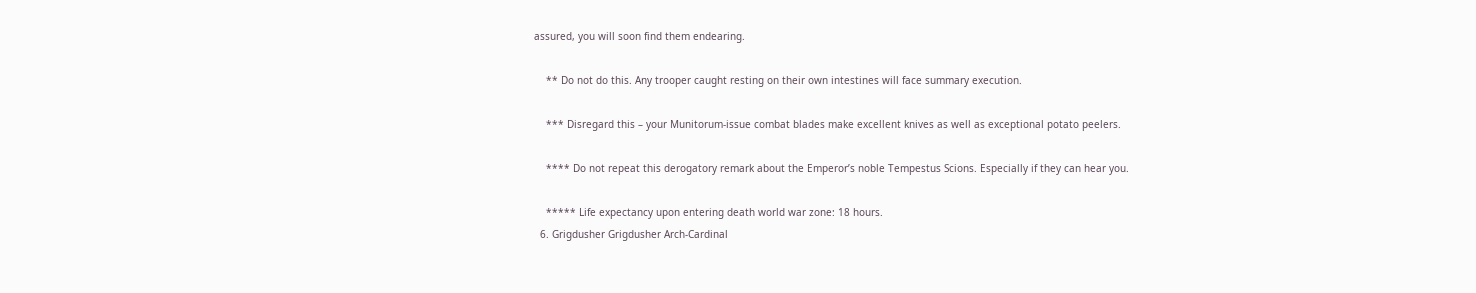assured, you will soon find them endearing.

    ** Do not do this. Any trooper caught resting on their own intestines will face summary execution.

    *** Disregard this – your Munitorum-issue combat blades make excellent knives as well as exceptional potato peelers.

    **** Do not repeat this derogatory remark about the Emperor’s noble Tempestus Scions. Especially if they can hear you.

    ***** Life expectancy upon entering death world war zone: 18 hours.
  6. Grigdusher Grigdusher Arch-Cardinal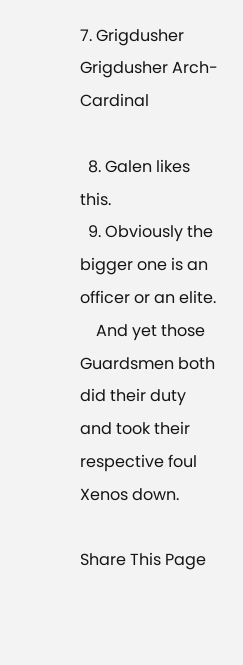7. Grigdusher Grigdusher Arch-Cardinal

  8. Galen likes this.
  9. Obviously the bigger one is an officer or an elite.
    And yet those Guardsmen both did their duty and took their respective foul Xenos down.

Share This Page